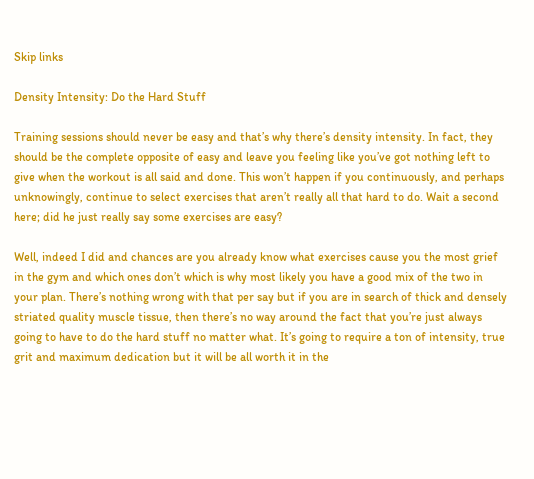Skip links

Density Intensity: Do the Hard Stuff

Training sessions should never be easy and that’s why there’s density intensity. In fact, they should be the complete opposite of easy and leave you feeling like you’ve got nothing left to give when the workout is all said and done. This won’t happen if you continuously, and perhaps unknowingly, continue to select exercises that aren’t really all that hard to do. Wait a second here; did he just really say some exercises are easy?

Well, indeed I did and chances are you already know what exercises cause you the most grief in the gym and which ones don’t which is why most likely you have a good mix of the two in your plan. There’s nothing wrong with that per say but if you are in search of thick and densely striated quality muscle tissue, then there’s no way around the fact that you’re just always going to have to do the hard stuff no matter what. It’s going to require a ton of intensity, true grit and maximum dedication but it will be all worth it in the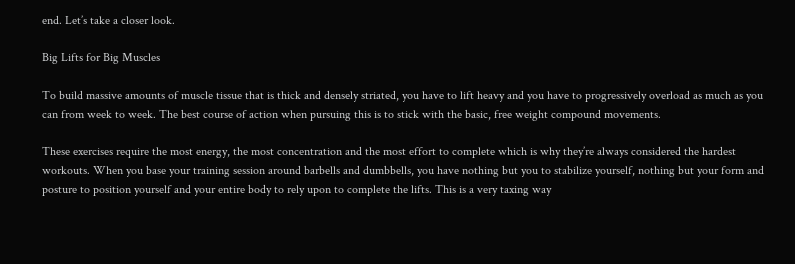end. Let’s take a closer look.

Big Lifts for Big Muscles

To build massive amounts of muscle tissue that is thick and densely striated, you have to lift heavy and you have to progressively overload as much as you can from week to week. The best course of action when pursuing this is to stick with the basic, free weight compound movements.

These exercises require the most energy, the most concentration and the most effort to complete which is why they’re always considered the hardest workouts. When you base your training session around barbells and dumbbells, you have nothing but you to stabilize yourself, nothing but your form and posture to position yourself and your entire body to rely upon to complete the lifts. This is a very taxing way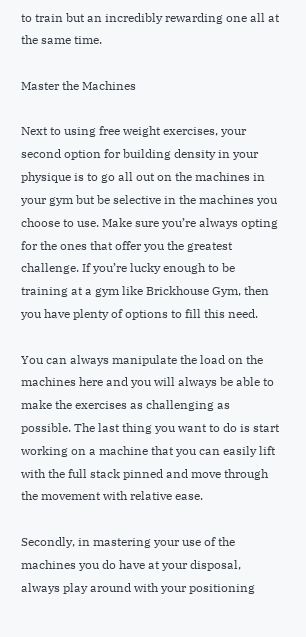to train but an incredibly rewarding one all at the same time.

Master the Machines

Next to using free weight exercises, your second option for building density in your physique is to go all out on the machines in your gym but be selective in the machines you choose to use. Make sure you’re always opting for the ones that offer you the greatest challenge. If you’re lucky enough to be training at a gym like Brickhouse Gym, then you have plenty of options to fill this need.

You can always manipulate the load on the machines here and you will always be able to make the exercises as challenging as possible. The last thing you want to do is start working on a machine that you can easily lift with the full stack pinned and move through the movement with relative ease.

Secondly, in mastering your use of the machines you do have at your disposal, always play around with your positioning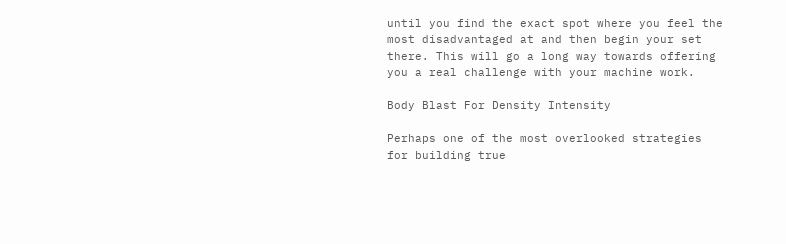until you find the exact spot where you feel the most disadvantaged at and then begin your set there. This will go a long way towards offering you a real challenge with your machine work.

Body Blast For Density Intensity

Perhaps one of the most overlooked strategies for building true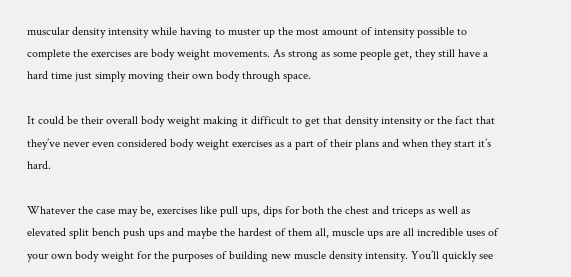muscular density intensity while having to muster up the most amount of intensity possible to complete the exercises are body weight movements. As strong as some people get, they still have a hard time just simply moving their own body through space.

It could be their overall body weight making it difficult to get that density intensity or the fact that they’ve never even considered body weight exercises as a part of their plans and when they start it’s hard.

Whatever the case may be, exercises like pull ups, dips for both the chest and triceps as well as elevated split bench push ups and maybe the hardest of them all, muscle ups are all incredible uses of your own body weight for the purposes of building new muscle density intensity. You’ll quickly see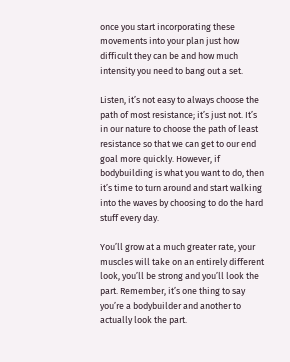once you start incorporating these movements into your plan just how difficult they can be and how much intensity you need to bang out a set.

Listen, it’s not easy to always choose the path of most resistance; it’s just not. It’s in our nature to choose the path of least resistance so that we can get to our end goal more quickly. However, if bodybuilding is what you want to do, then it’s time to turn around and start walking into the waves by choosing to do the hard stuff every day.

You’ll grow at a much greater rate, your muscles will take on an entirely different look, you’ll be strong and you’ll look the part. Remember, it’s one thing to say you’re a bodybuilder and another to actually look the part.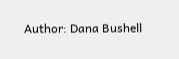Author: Dana Bushell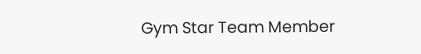Gym Star Team Member